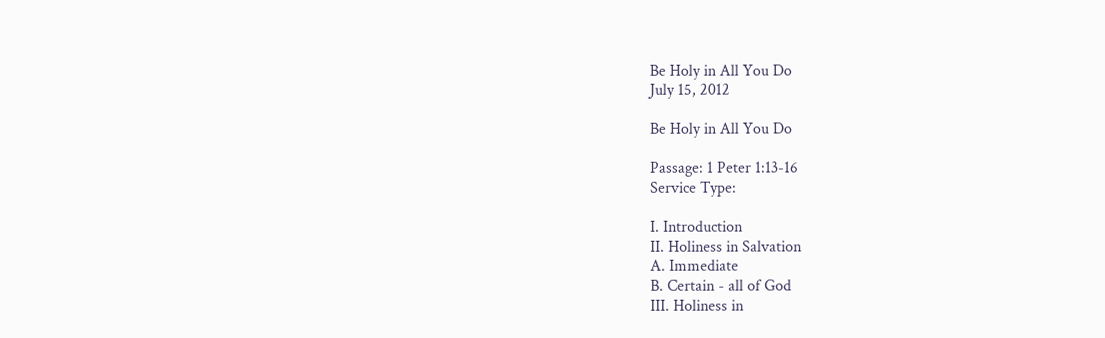Be Holy in All You Do
July 15, 2012

Be Holy in All You Do

Passage: 1 Peter 1:13-16
Service Type:

I. Introduction
II. Holiness in Salvation
A. Immediate
B. Certain - all of God
III. Holiness in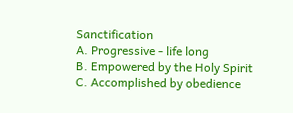Sanctification
A. Progressive - life long
B. Empowered by the Holy Spirit
C. Accomplished by obedience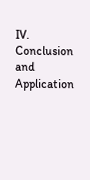IV. Conclusion and Application